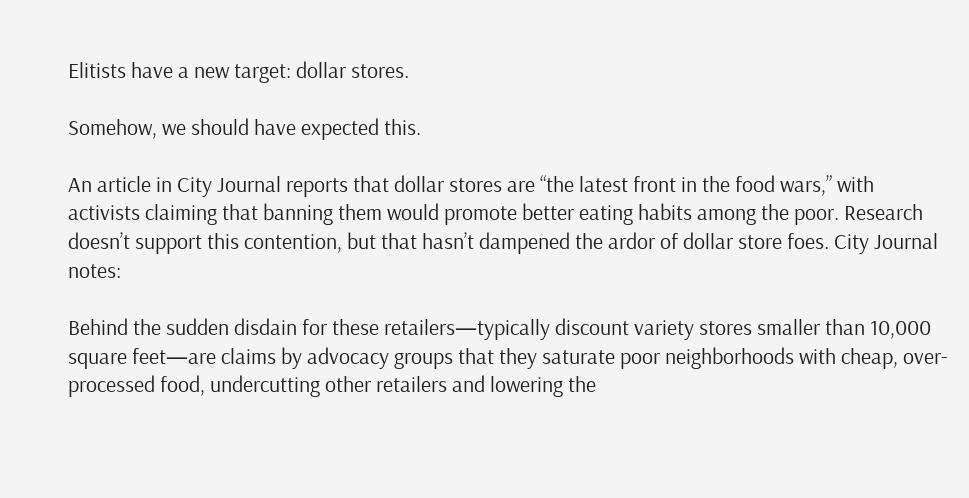Elitists have a new target: dollar stores.

Somehow, we should have expected this.

An article in City Journal reports that dollar stores are “the latest front in the food wars,” with activists claiming that banning them would promote better eating habits among the poor. Research doesn’t support this contention, but that hasn’t dampened the ardor of dollar store foes. City Journal notes:

Behind the sudden disdain for these retailers—typically discount variety stores smaller than 10,000 square feet—are claims by advocacy groups that they saturate poor neighborhoods with cheap, over-processed food, undercutting other retailers and lowering the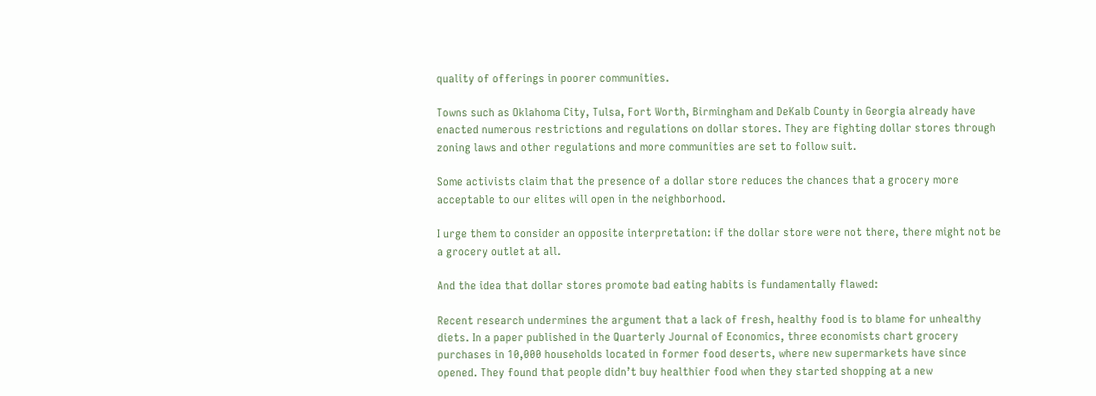quality of offerings in poorer communities.

Towns such as Oklahoma City, Tulsa, Fort Worth, Birmingham and DeKalb County in Georgia already have enacted numerous restrictions and regulations on dollar stores. They are fighting dollar stores through zoning laws and other regulations and more communities are set to follow suit.

Some activists claim that the presence of a dollar store reduces the chances that a grocery more acceptable to our elites will open in the neighborhood.

I urge them to consider an opposite interpretation: if the dollar store were not there, there might not be a grocery outlet at all.

And the idea that dollar stores promote bad eating habits is fundamentally flawed:

Recent research undermines the argument that a lack of fresh, healthy food is to blame for unhealthy diets. In a paper published in the Quarterly Journal of Economics, three economists chart grocery purchases in 10,000 households located in former food deserts, where new supermarkets have since opened. They found that people didn’t buy healthier food when they started shopping at a new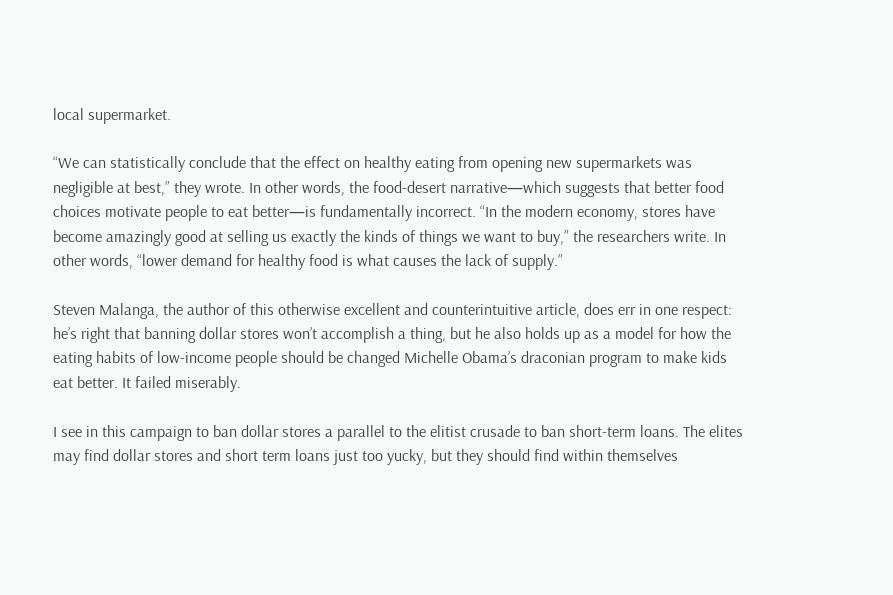local supermarket.

“We can statistically conclude that the effect on healthy eating from opening new supermarkets was negligible at best,” they wrote. In other words, the food-desert narrative—which suggests that better food choices motivate people to eat better—is fundamentally incorrect. “In the modern economy, stores have become amazingly good at selling us exactly the kinds of things we want to buy,” the researchers write. In other words, “lower demand for healthy food is what causes the lack of supply.”

Steven Malanga, the author of this otherwise excellent and counterintuitive article, does err in one respect: he’s right that banning dollar stores won’t accomplish a thing, but he also holds up as a model for how the eating habits of low-income people should be changed Michelle Obama’s draconian program to make kids eat better. It failed miserably.

I see in this campaign to ban dollar stores a parallel to the elitist crusade to ban short-term loans. The elites may find dollar stores and short term loans just too yucky, but they should find within themselves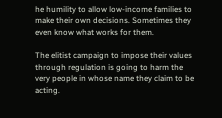he humility to allow low-income families to make their own decisions. Sometimes they even know what works for them.

The elitist campaign to impose their values through regulation is going to harm the very people in whose name they claim to be acting.